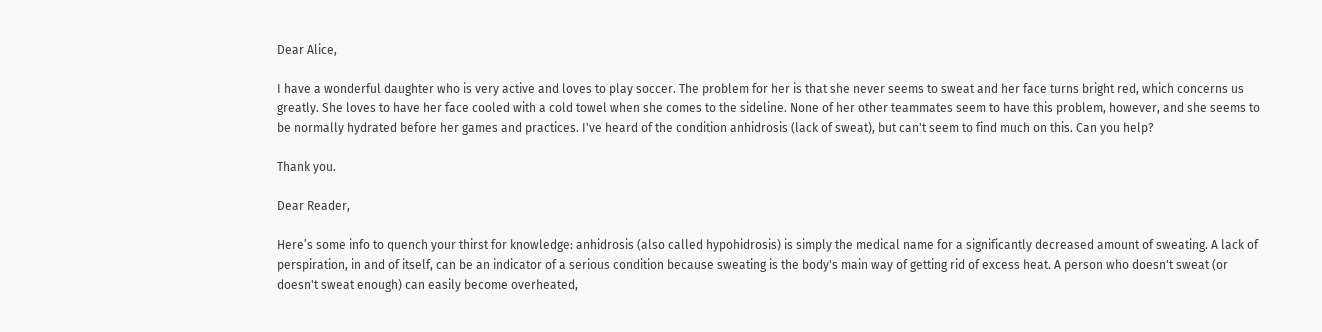Dear Alice,

I have a wonderful daughter who is very active and loves to play soccer. The problem for her is that she never seems to sweat and her face turns bright red, which concerns us greatly. She loves to have her face cooled with a cold towel when she comes to the sideline. None of her other teammates seem to have this problem, however, and she seems to be normally hydrated before her games and practices. I've heard of the condition anhidrosis (lack of sweat), but can't seem to find much on this. Can you help?

Thank you.

Dear Reader,

Here’s some info to quench your thirst for knowledge: anhidrosis (also called hypohidrosis) is simply the medical name for a significantly decreased amount of sweating. A lack of perspiration, in and of itself, can be an indicator of a serious condition because sweating is the body's main way of getting rid of excess heat. A person who doesn't sweat (or doesn't sweat enough) can easily become overheated,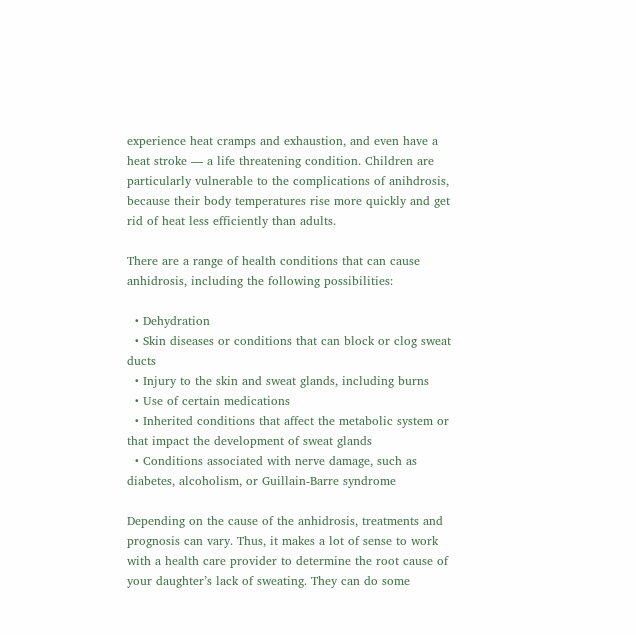experience heat cramps and exhaustion, and even have a heat stroke — a life threatening condition. Children are particularly vulnerable to the complications of anihdrosis, because their body temperatures rise more quickly and get rid of heat less efficiently than adults.

There are a range of health conditions that can cause anhidrosis, including the following possibilities:

  • Dehydration
  • Skin diseases or conditions that can block or clog sweat ducts
  • Injury to the skin and sweat glands, including burns
  • Use of certain medications
  • Inherited conditions that affect the metabolic system or that impact the development of sweat glands
  • Conditions associated with nerve damage, such as diabetes, alcoholism, or Guillain-Barre syndrome

Depending on the cause of the anhidrosis, treatments and prognosis can vary. Thus, it makes a lot of sense to work with a health care provider to determine the root cause of your daughter’s lack of sweating. They can do some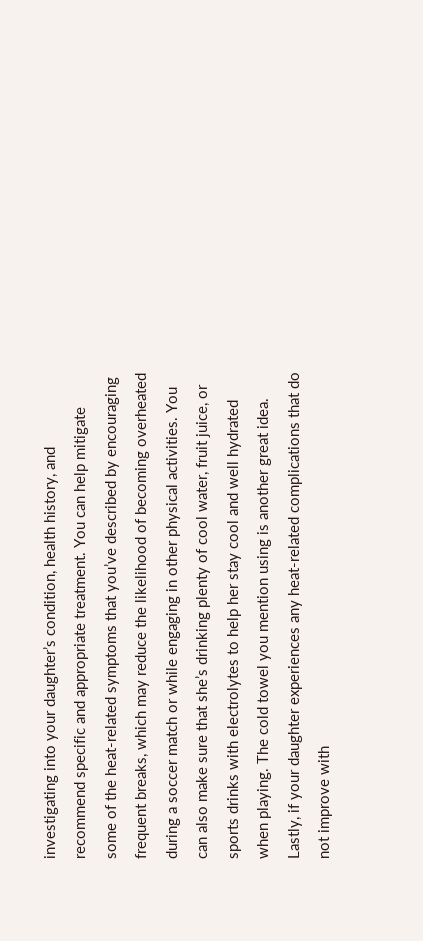investigating into your daughter’s condition, health history, and recommend specific and appropriate treatment. You can help mitigate some of the heat-related symptoms that you’ve described by encouraging frequent breaks, which may reduce the likelihood of becoming overheated during a soccer match or while engaging in other physical activities. You can also make sure that she’s drinking plenty of cool water, fruit juice, or sports drinks with electrolytes to help her stay cool and well hydrated when playing. The cold towel you mention using is another great idea. Lastly, if your daughter experiences any heat-related complications that do not improve with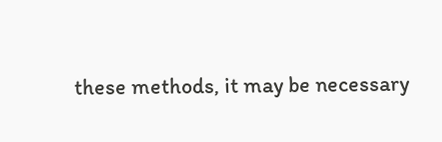these methods, it may be necessary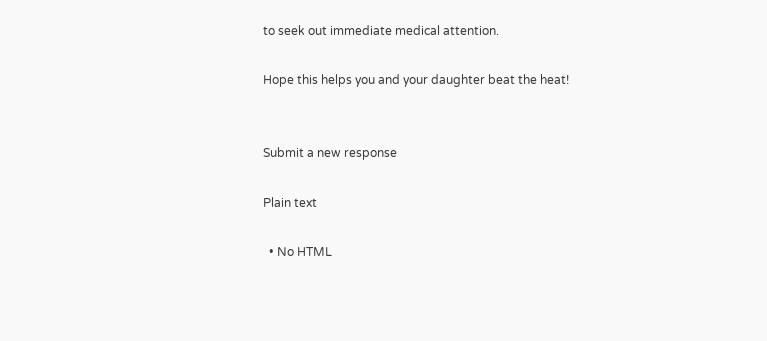to seek out immediate medical attention.

Hope this helps you and your daughter beat the heat!


Submit a new response

Plain text

  • No HTML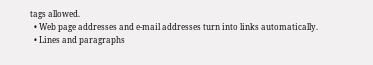tags allowed.
  • Web page addresses and e-mail addresses turn into links automatically.
  • Lines and paragraphs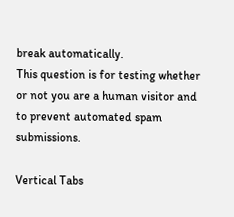break automatically.
This question is for testing whether or not you are a human visitor and to prevent automated spam submissions.

Vertical Tabs